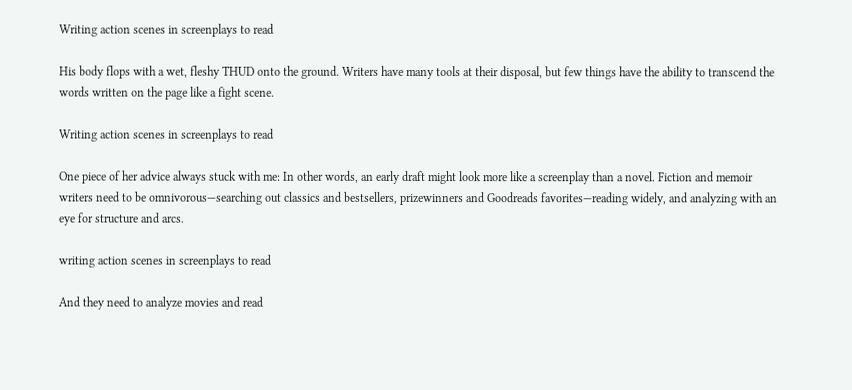Writing action scenes in screenplays to read

His body flops with a wet, fleshy THUD onto the ground. Writers have many tools at their disposal, but few things have the ability to transcend the words written on the page like a fight scene.

Writing action scenes in screenplays to read

One piece of her advice always stuck with me: In other words, an early draft might look more like a screenplay than a novel. Fiction and memoir writers need to be omnivorous—searching out classics and bestsellers, prizewinners and Goodreads favorites—reading widely, and analyzing with an eye for structure and arcs.

writing action scenes in screenplays to read

And they need to analyze movies and read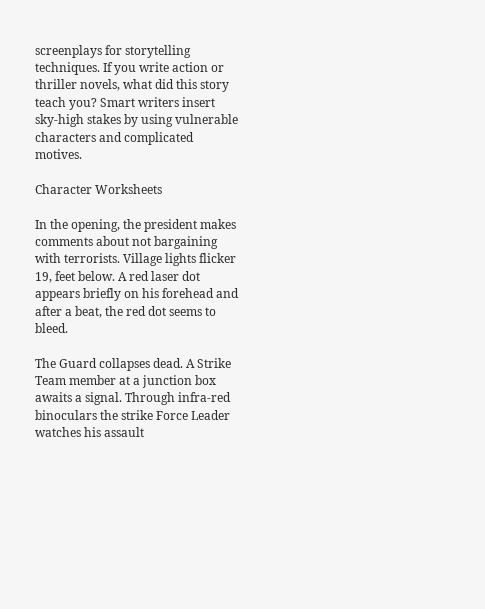screenplays for storytelling techniques. If you write action or thriller novels, what did this story teach you? Smart writers insert sky-high stakes by using vulnerable characters and complicated motives.

Character Worksheets

In the opening, the president makes comments about not bargaining with terrorists. Village lights flicker 19, feet below. A red laser dot appears briefly on his forehead and after a beat, the red dot seems to bleed.

The Guard collapses dead. A Strike Team member at a junction box awaits a signal. Through infra-red binoculars the strike Force Leader watches his assault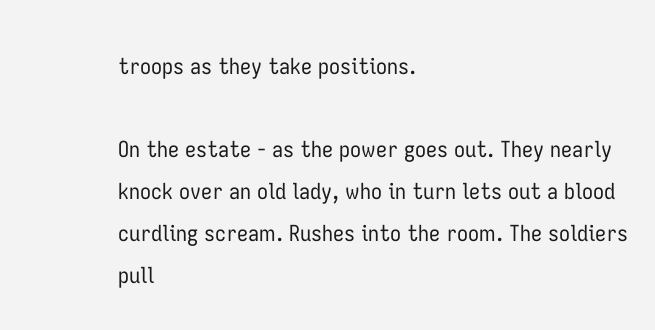troops as they take positions.

On the estate - as the power goes out. They nearly knock over an old lady, who in turn lets out a blood curdling scream. Rushes into the room. The soldiers pull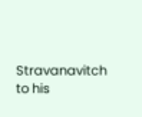Stravanavitch to his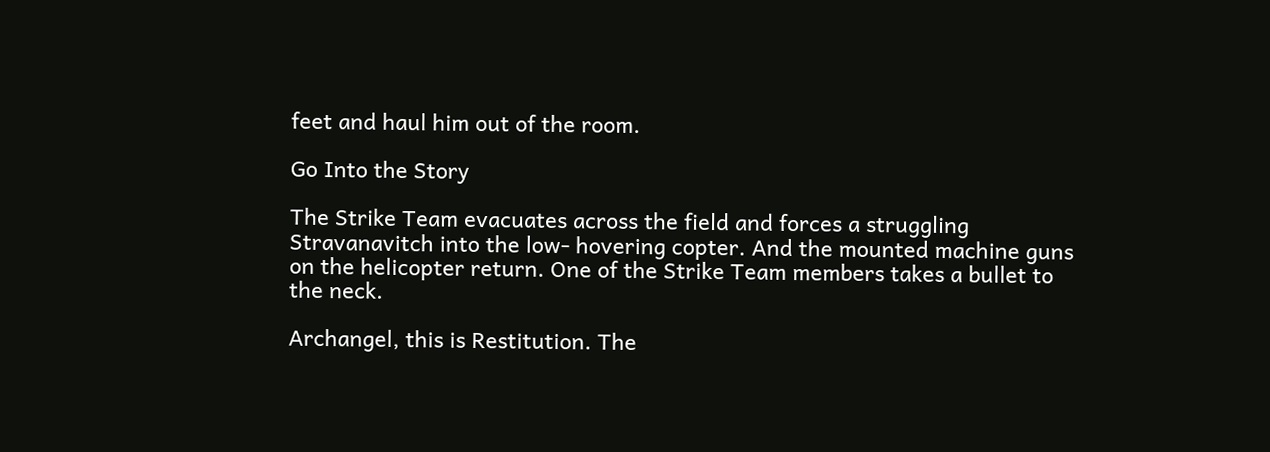feet and haul him out of the room.

Go Into the Story

The Strike Team evacuates across the field and forces a struggling Stravanavitch into the low- hovering copter. And the mounted machine guns on the helicopter return. One of the Strike Team members takes a bullet to the neck.

Archangel, this is Restitution. The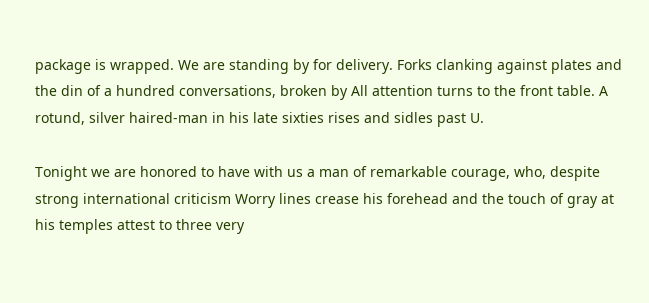package is wrapped. We are standing by for delivery. Forks clanking against plates and the din of a hundred conversations, broken by All attention turns to the front table. A rotund, silver haired-man in his late sixties rises and sidles past U.

Tonight we are honored to have with us a man of remarkable courage, who, despite strong international criticism Worry lines crease his forehead and the touch of gray at his temples attest to three very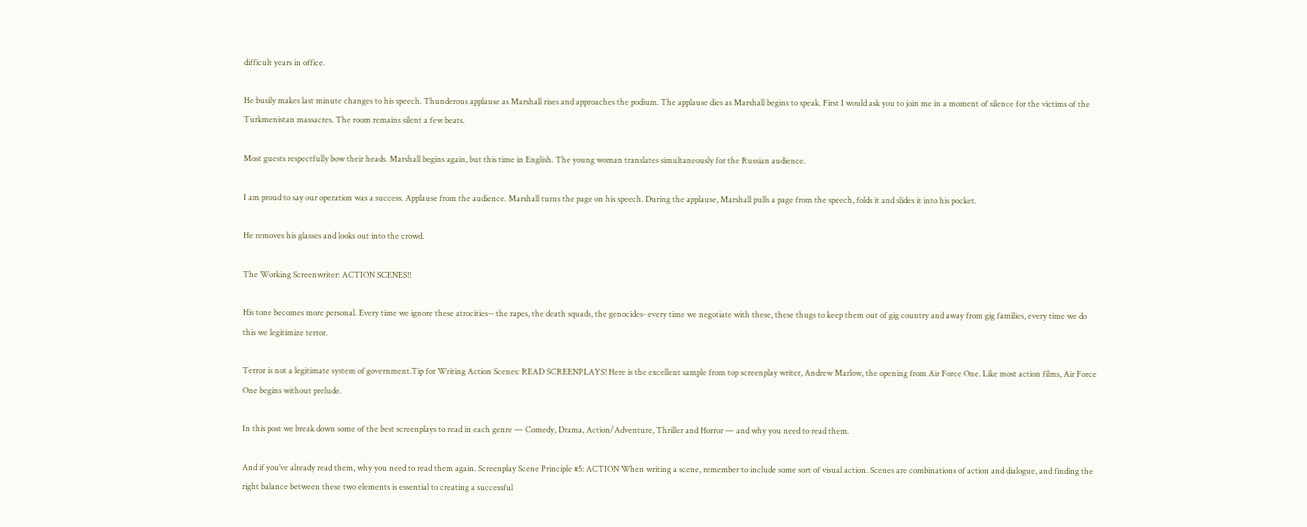difficult years in office.

He busily makes last minute changes to his speech. Thunderous applause as Marshall rises and approaches the podium. The applause dies as Marshall begins to speak. First I would ask you to join me in a moment of silence for the victims of the Turkmenistan massacres. The room remains silent a few beats.

Most guests respectfully bow their heads. Marshall begins again, but this time in English. The young woman translates simultaneously for the Russian audience.

I am proud to say our operation was a success. Applause from the audience. Marshall turns the page on his speech. During the applause, Marshall pulls a page from the speech, folds it and slides it into his pocket.

He removes his glasses and looks out into the crowd.

The Working Screenwriter: ACTION SCENES!!

His tone becomes more personal. Every time we ignore these atrocities-- the rapes, the death squads, the genocides- every time we negotiate with these, these thugs to keep them out of gig country and away from gig families, every time we do this we legitimize terror.

Terror is not a legitimate system of government.Tip for Writing Action Scenes: READ SCREENPLAYS! Here is the excellent sample from top screenplay writer, Andrew Marlow, the opening from Air Force One. Like most action films, Air Force One begins without prelude.

In this post we break down some of the best screenplays to read in each genre — Comedy, Drama, Action/Adventure, Thriller and Horror — and why you need to read them.

And if you’ve already read them, why you need to read them again. Screenplay Scene Principle #5: ACTION When writing a scene, remember to include some sort of visual action. Scenes are combinations of action and dialogue, and finding the right balance between these two elements is essential to creating a successful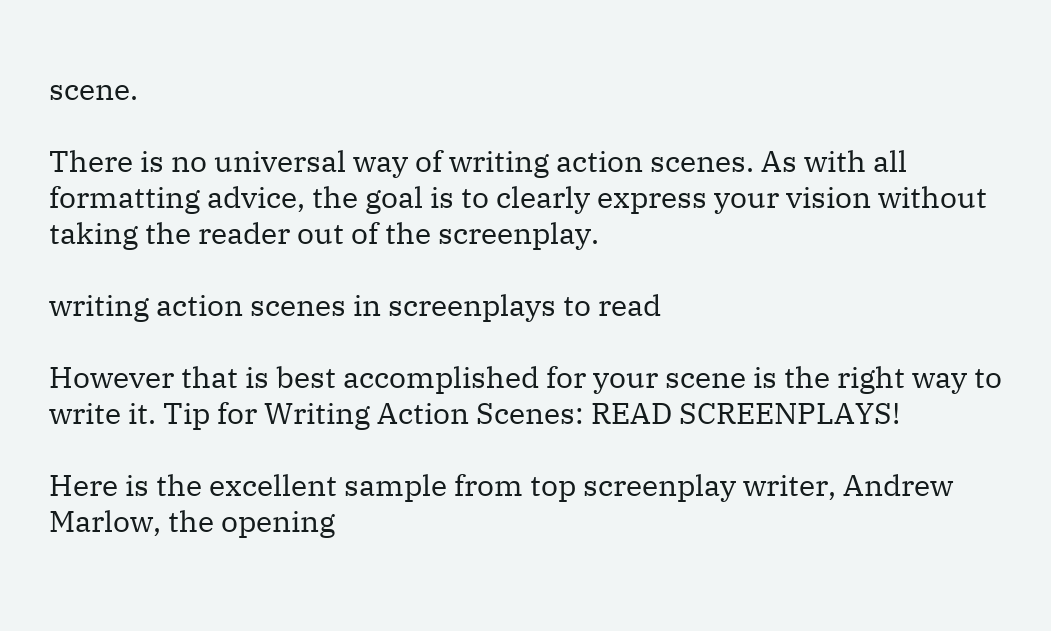scene.

There is no universal way of writing action scenes. As with all formatting advice, the goal is to clearly express your vision without taking the reader out of the screenplay.

writing action scenes in screenplays to read

However that is best accomplished for your scene is the right way to write it. Tip for Writing Action Scenes: READ SCREENPLAYS!

Here is the excellent sample from top screenplay writer, Andrew Marlow, the opening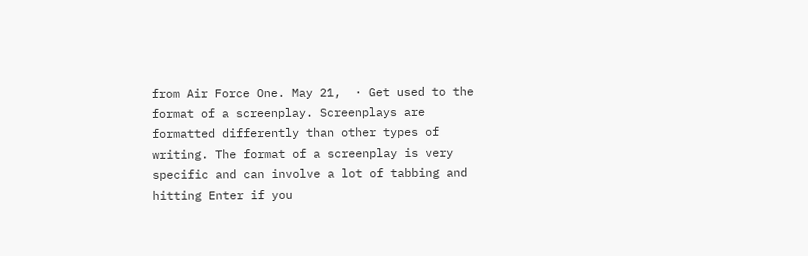from Air Force One. May 21,  · Get used to the format of a screenplay. Screenplays are formatted differently than other types of writing. The format of a screenplay is very specific and can involve a lot of tabbing and hitting Enter if you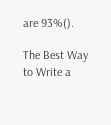are 93%().

The Best Way to Write a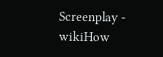Screenplay - wikiHow